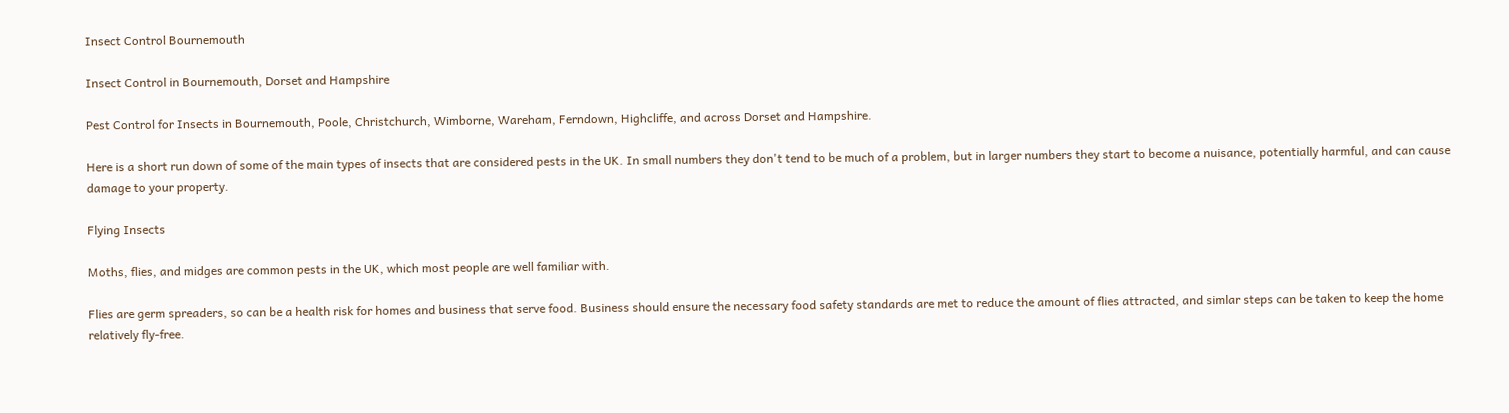Insect Control Bournemouth

Insect Control in Bournemouth, Dorset and Hampshire

Pest Control for Insects in Bournemouth, Poole, Christchurch, Wimborne, Wareham, Ferndown, Highcliffe, and across Dorset and Hampshire.

Here is a short run down of some of the main types of insects that are considered pests in the UK. In small numbers they don't tend to be much of a problem, but in larger numbers they start to become a nuisance, potentially harmful, and can cause damage to your property.

Flying Insects

Moths, flies, and midges are common pests in the UK, which most people are well familiar with.

Flies are germ spreaders, so can be a health risk for homes and business that serve food. Business should ensure the necessary food safety standards are met to reduce the amount of flies attracted, and simlar steps can be taken to keep the home relatively fly-free.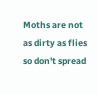Moths are not as dirty as flies so don't spread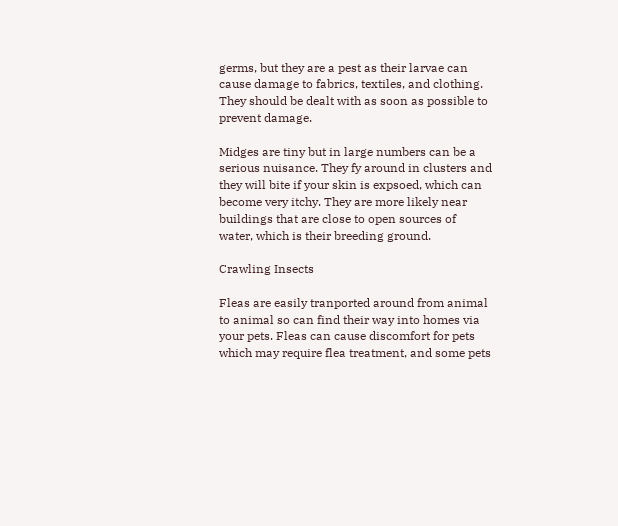germs, but they are a pest as their larvae can cause damage to fabrics, textiles, and clothing. They should be dealt with as soon as possible to prevent damage.

Midges are tiny but in large numbers can be a serious nuisance. They fy around in clusters and they will bite if your skin is expsoed, which can become very itchy. They are more likely near buildings that are close to open sources of water, which is their breeding ground.

Crawling Insects

Fleas are easily tranported around from animal to animal so can find their way into homes via your pets. Fleas can cause discomfort for pets which may require flea treatment, and some pets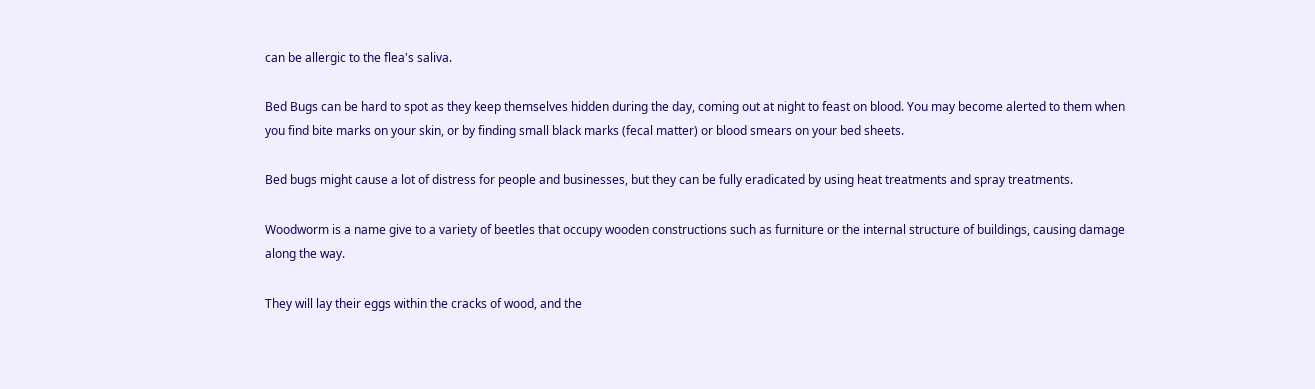can be allergic to the flea's saliva.

Bed Bugs can be hard to spot as they keep themselves hidden during the day, coming out at night to feast on blood. You may become alerted to them when you find bite marks on your skin, or by finding small black marks (fecal matter) or blood smears on your bed sheets.

Bed bugs might cause a lot of distress for people and businesses, but they can be fully eradicated by using heat treatments and spray treatments.

Woodworm is a name give to a variety of beetles that occupy wooden constructions such as furniture or the internal structure of buildings, causing damage along the way.

They will lay their eggs within the cracks of wood, and the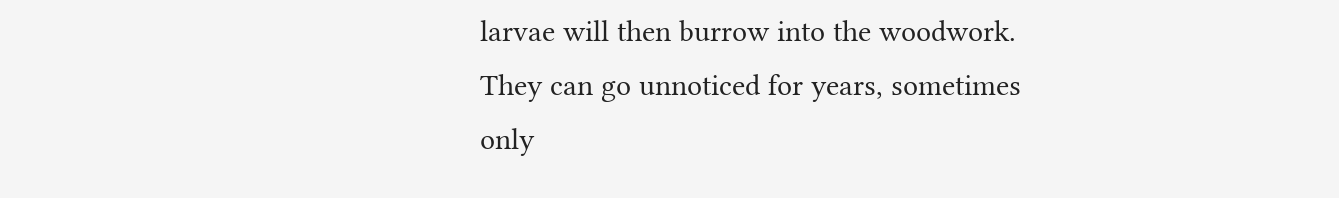larvae will then burrow into the woodwork. They can go unnoticed for years, sometimes only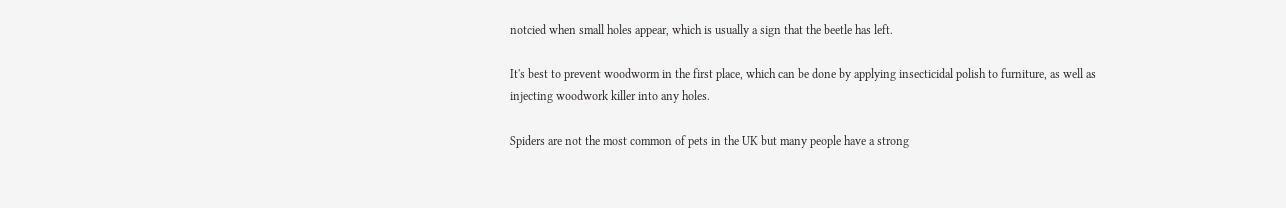notcied when small holes appear, which is usually a sign that the beetle has left.

It's best to prevent woodworm in the first place, which can be done by applying insecticidal polish to furniture, as well as injecting woodwork killer into any holes.

Spiders are not the most common of pets in the UK but many people have a strong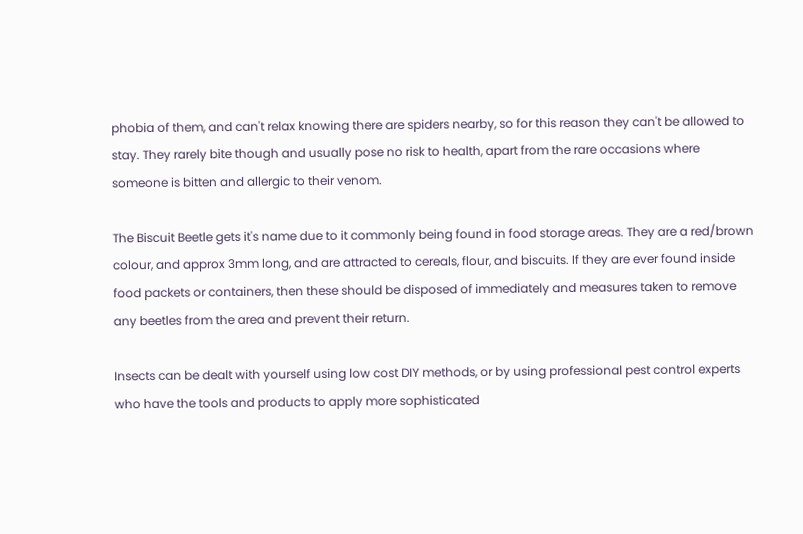phobia of them, and can't relax knowing there are spiders nearby, so for this reason they can't be allowed to stay. They rarely bite though and usually pose no risk to health, apart from the rare occasions where someone is bitten and allergic to their venom.

The Biscuit Beetle gets it's name due to it commonly being found in food storage areas. They are a red/brown colour, and approx 3mm long, and are attracted to cereals, flour, and biscuits. If they are ever found inside food packets or containers, then these should be disposed of immediately and measures taken to remove any beetles from the area and prevent their return.

Insects can be dealt with yourself using low cost DIY methods, or by using professional pest control experts who have the tools and products to apply more sophisticated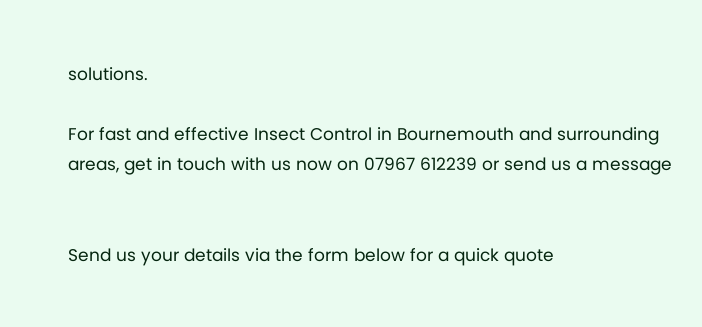solutions.

For fast and effective Insect Control in Bournemouth and surrounding areas, get in touch with us now on 07967 612239 or send us a message


Send us your details via the form below for a quick quote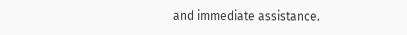and immediate assistance.